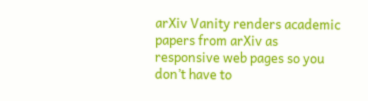arXiv Vanity renders academic papers from arXiv as responsive web pages so you don’t have to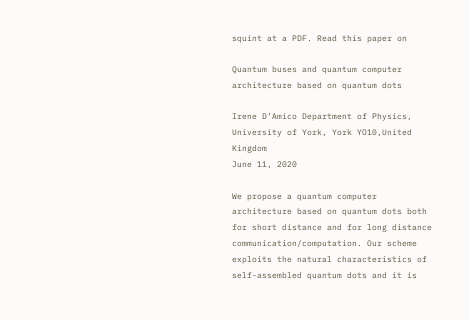squint at a PDF. Read this paper on

Quantum buses and quantum computer architecture based on quantum dots

Irene D’Amico Department of Physics, University of York, York YO10,United Kingdom
June 11, 2020

We propose a quantum computer architecture based on quantum dots both for short distance and for long distance communication/computation. Our scheme exploits the natural characteristics of self-assembled quantum dots and it is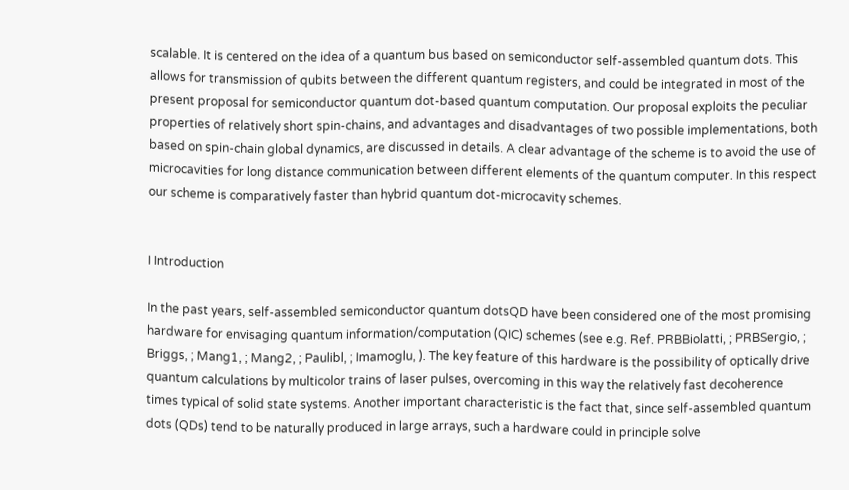scalable. It is centered on the idea of a quantum bus based on semiconductor self-assembled quantum dots. This allows for transmission of qubits between the different quantum registers, and could be integrated in most of the present proposal for semiconductor quantum dot-based quantum computation. Our proposal exploits the peculiar properties of relatively short spin-chains, and advantages and disadvantages of two possible implementations, both based on spin-chain global dynamics, are discussed in details. A clear advantage of the scheme is to avoid the use of microcavities for long distance communication between different elements of the quantum computer. In this respect our scheme is comparatively faster than hybrid quantum dot-microcavity schemes.


I Introduction

In the past years, self-assembled semiconductor quantum dotsQD have been considered one of the most promising hardware for envisaging quantum information/computation (QIC) schemes (see e.g. Ref. PRBBiolatti, ; PRBSergio, ; Briggs, ; Mang1, ; Mang2, ; Paulibl, ; Imamoglu, ). The key feature of this hardware is the possibility of optically drive quantum calculations by multicolor trains of laser pulses, overcoming in this way the relatively fast decoherence times typical of solid state systems. Another important characteristic is the fact that, since self-assembled quantum dots (QDs) tend to be naturally produced in large arrays, such a hardware could in principle solve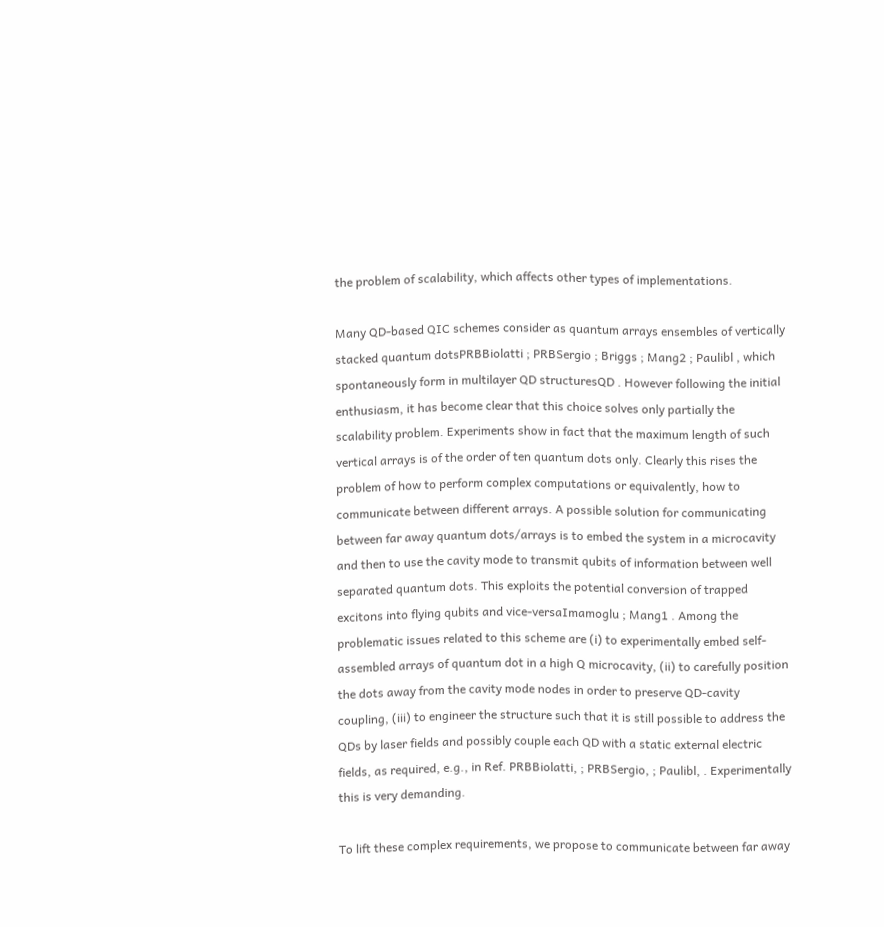the problem of scalability, which affects other types of implementations.

Many QD-based QIC schemes consider as quantum arrays ensembles of vertically stacked quantum dotsPRBBiolatti ; PRBSergio ; Briggs ; Mang2 ; Paulibl , which spontaneously form in multilayer QD structuresQD . However following the initial enthusiasm, it has become clear that this choice solves only partially the scalability problem. Experiments show in fact that the maximum length of such vertical arrays is of the order of ten quantum dots only. Clearly this rises the problem of how to perform complex computations or equivalently, how to communicate between different arrays. A possible solution for communicating between far away quantum dots/arrays is to embed the system in a microcavity and then to use the cavity mode to transmit qubits of information between well separated quantum dots. This exploits the potential conversion of trapped excitons into flying qubits and vice-versaImamoglu ; Mang1 . Among the problematic issues related to this scheme are (i) to experimentally embed self-assembled arrays of quantum dot in a high Q microcavity, (ii) to carefully position the dots away from the cavity mode nodes in order to preserve QD-cavity coupling, (iii) to engineer the structure such that it is still possible to address the QDs by laser fields and possibly couple each QD with a static external electric fields, as required, e.g., in Ref. PRBBiolatti, ; PRBSergio, ; Paulibl, . Experimentally this is very demanding.

To lift these complex requirements, we propose to communicate between far away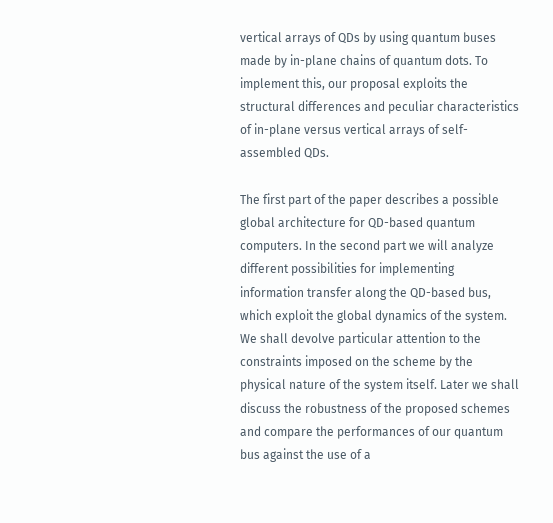vertical arrays of QDs by using quantum buses made by in-plane chains of quantum dots. To implement this, our proposal exploits the structural differences and peculiar characteristics of in-plane versus vertical arrays of self-assembled QDs.

The first part of the paper describes a possible global architecture for QD-based quantum computers. In the second part we will analyze different possibilities for implementing information transfer along the QD-based bus, which exploit the global dynamics of the system. We shall devolve particular attention to the constraints imposed on the scheme by the physical nature of the system itself. Later we shall discuss the robustness of the proposed schemes and compare the performances of our quantum bus against the use of a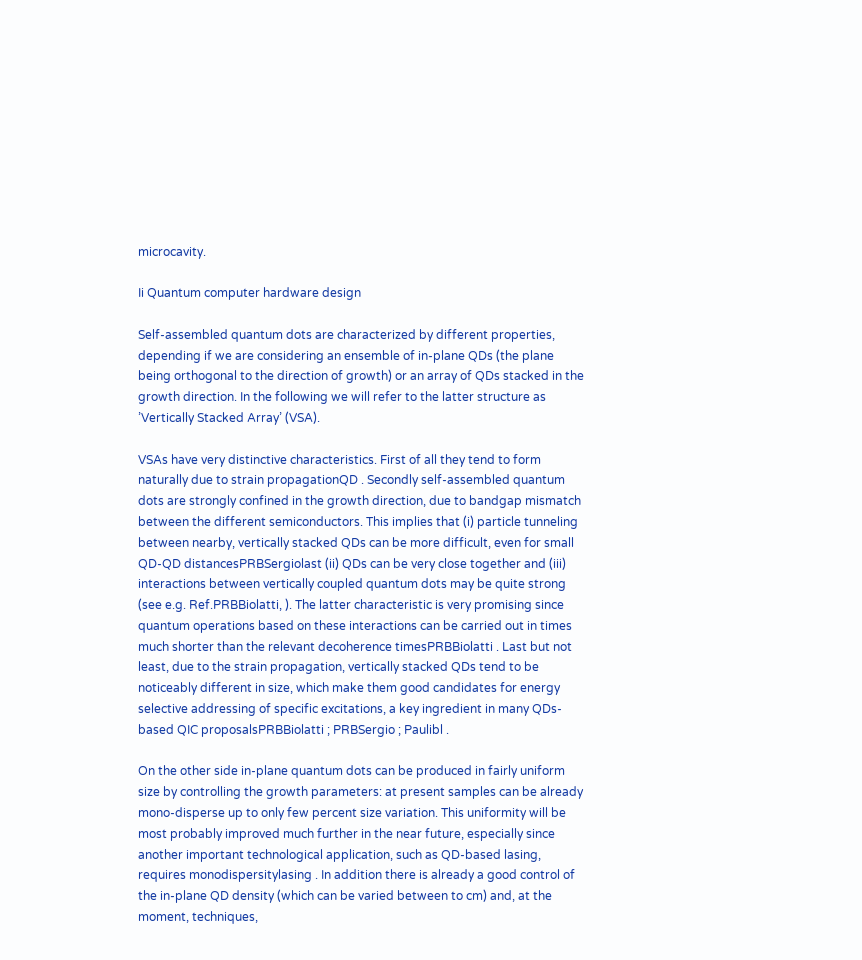microcavity.

Ii Quantum computer hardware design

Self-assembled quantum dots are characterized by different properties, depending if we are considering an ensemble of in-plane QDs (the plane being orthogonal to the direction of growth) or an array of QDs stacked in the growth direction. In the following we will refer to the latter structure as ’Vertically Stacked Array’ (VSA).

VSAs have very distinctive characteristics. First of all they tend to form naturally due to strain propagationQD . Secondly self-assembled quantum dots are strongly confined in the growth direction, due to bandgap mismatch between the different semiconductors. This implies that (i) particle tunneling between nearby, vertically stacked QDs can be more difficult, even for small QD-QD distancesPRBSergiolast (ii) QDs can be very close together and (iii) interactions between vertically coupled quantum dots may be quite strong (see e.g. Ref.PRBBiolatti, ). The latter characteristic is very promising since quantum operations based on these interactions can be carried out in times much shorter than the relevant decoherence timesPRBBiolatti . Last but not least, due to the strain propagation, vertically stacked QDs tend to be noticeably different in size, which make them good candidates for energy selective addressing of specific excitations, a key ingredient in many QDs-based QIC proposalsPRBBiolatti ; PRBSergio ; Paulibl .

On the other side in-plane quantum dots can be produced in fairly uniform size by controlling the growth parameters: at present samples can be already mono-disperse up to only few percent size variation. This uniformity will be most probably improved much further in the near future, especially since another important technological application, such as QD-based lasing, requires monodispersitylasing . In addition there is already a good control of the in-plane QD density (which can be varied between to cm) and, at the moment, techniques,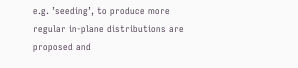e.g. ’seeding’, to produce more regular in-plane distributions are proposed and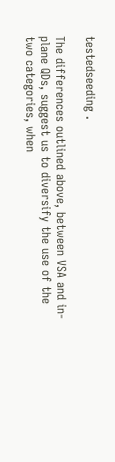testedseeding .

The differences outlined above, between VSA and in-plane QDs, suggest us to diversify the use of the two categories, when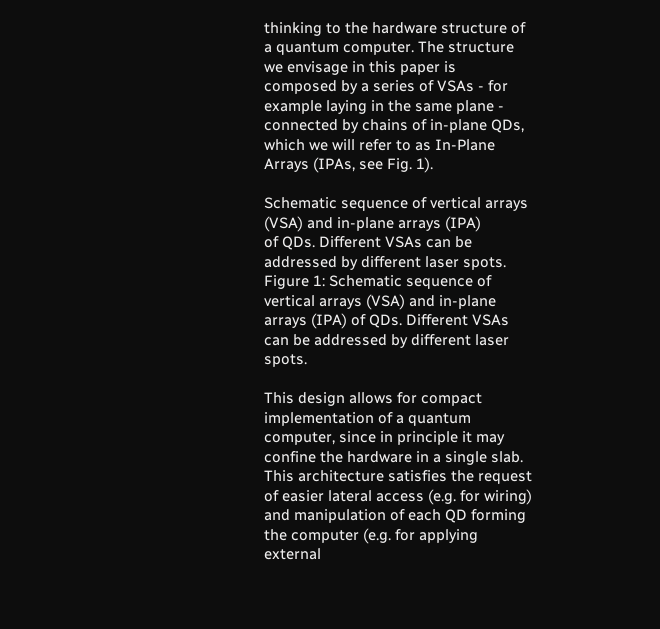thinking to the hardware structure of a quantum computer. The structure we envisage in this paper is composed by a series of VSAs - for example laying in the same plane - connected by chains of in-plane QDs, which we will refer to as In-Plane Arrays (IPAs, see Fig. 1).

Schematic sequence of vertical arrays (VSA) and in-plane arrays (IPA)
of QDs. Different VSAs can be addressed by different laser spots.
Figure 1: Schematic sequence of vertical arrays (VSA) and in-plane arrays (IPA) of QDs. Different VSAs can be addressed by different laser spots.

This design allows for compact implementation of a quantum computer, since in principle it may confine the hardware in a single slab. This architecture satisfies the request of easier lateral access (e.g. for wiring) and manipulation of each QD forming the computer (e.g. for applying external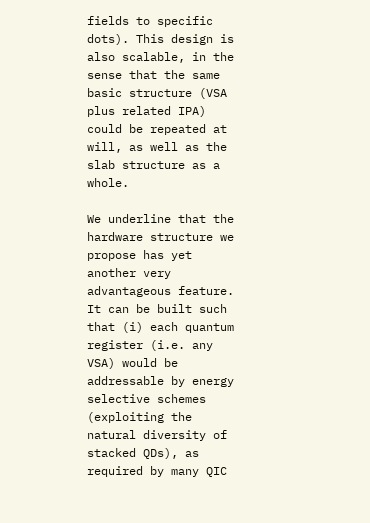fields to specific dots). This design is also scalable, in the sense that the same basic structure (VSA plus related IPA) could be repeated at will, as well as the slab structure as a whole.

We underline that the hardware structure we propose has yet another very advantageous feature. It can be built such that (i) each quantum register (i.e. any VSA) would be addressable by energy selective schemes (exploiting the natural diversity of stacked QDs), as required by many QIC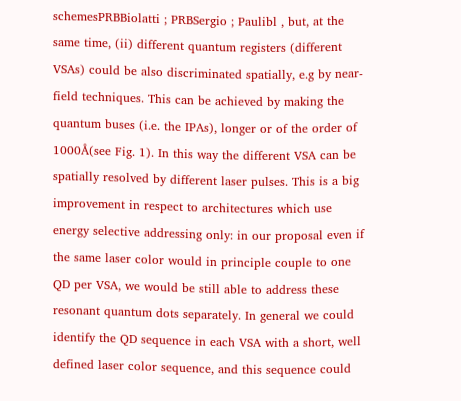schemesPRBBiolatti ; PRBSergio ; Paulibl , but, at the same time, (ii) different quantum registers (different VSAs) could be also discriminated spatially, e.g by near-field techniques. This can be achieved by making the quantum buses (i.e. the IPAs), longer or of the order of 1000Å(see Fig. 1). In this way the different VSA can be spatially resolved by different laser pulses. This is a big improvement in respect to architectures which use energy selective addressing only: in our proposal even if the same laser color would in principle couple to one QD per VSA, we would be still able to address these resonant quantum dots separately. In general we could identify the QD sequence in each VSA with a short, well defined laser color sequence, and this sequence could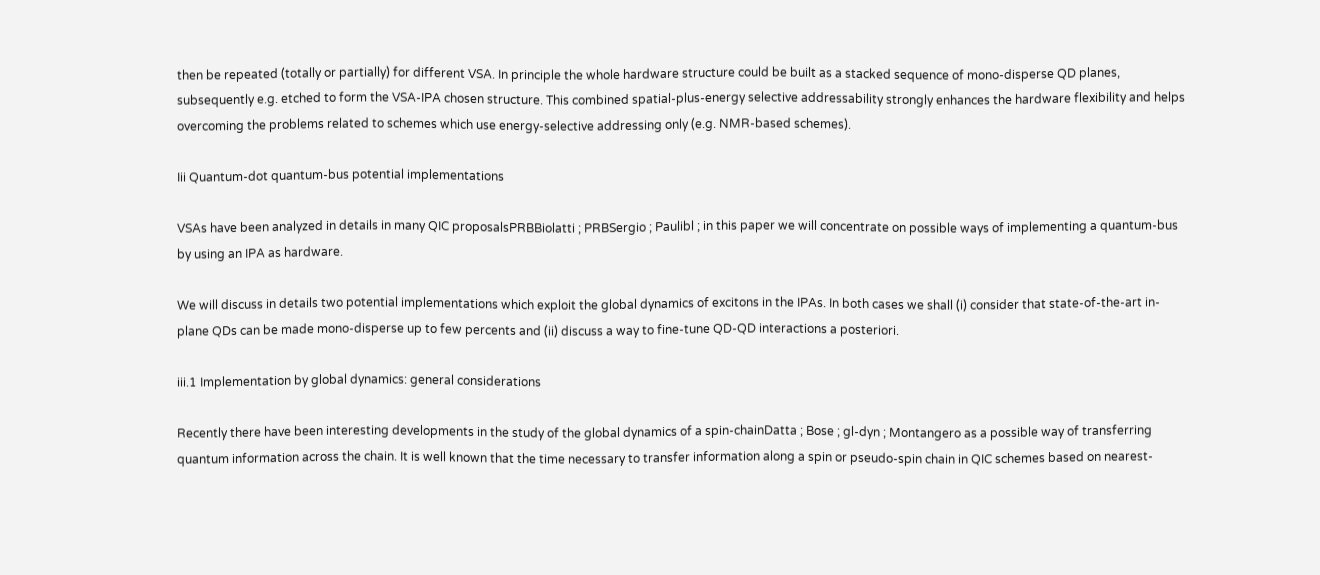then be repeated (totally or partially) for different VSA. In principle the whole hardware structure could be built as a stacked sequence of mono-disperse QD planes, subsequently e.g. etched to form the VSA-IPA chosen structure. This combined spatial-plus-energy selective addressability strongly enhances the hardware flexibility and helps overcoming the problems related to schemes which use energy-selective addressing only (e.g. NMR-based schemes).

Iii Quantum-dot quantum-bus potential implementations

VSAs have been analyzed in details in many QIC proposalsPRBBiolatti ; PRBSergio ; Paulibl ; in this paper we will concentrate on possible ways of implementing a quantum-bus by using an IPA as hardware.

We will discuss in details two potential implementations which exploit the global dynamics of excitons in the IPAs. In both cases we shall (i) consider that state-of-the-art in-plane QDs can be made mono-disperse up to few percents and (ii) discuss a way to fine-tune QD-QD interactions a posteriori.

iii.1 Implementation by global dynamics: general considerations

Recently there have been interesting developments in the study of the global dynamics of a spin-chainDatta ; Bose ; gl-dyn ; Montangero as a possible way of transferring quantum information across the chain. It is well known that the time necessary to transfer information along a spin or pseudo-spin chain in QIC schemes based on nearest-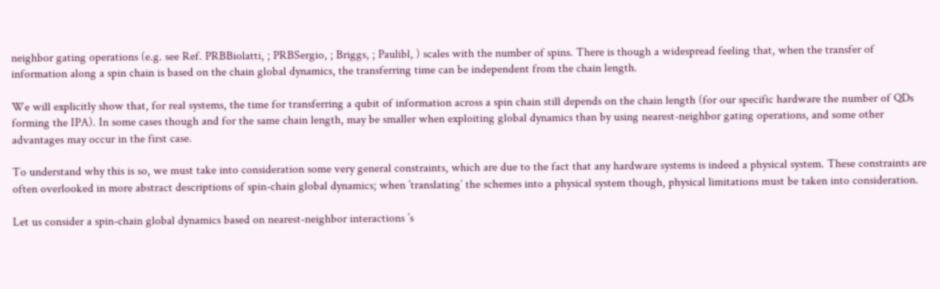neighbor gating operations (e.g. see Ref. PRBBiolatti, ; PRBSergio, ; Briggs, ; Paulibl, ) scales with the number of spins. There is though a widespread feeling that, when the transfer of information along a spin chain is based on the chain global dynamics, the transferring time can be independent from the chain length.

We will explicitly show that, for real systems, the time for transferring a qubit of information across a spin chain still depends on the chain length (for our specific hardware the number of QDs forming the IPA). In some cases though and for the same chain length, may be smaller when exploiting global dynamics than by using nearest-neighbor gating operations, and some other advantages may occur in the first case.

To understand why this is so, we must take into consideration some very general constraints, which are due to the fact that any hardware systems is indeed a physical system. These constraints are often overlooked in more abstract descriptions of spin-chain global dynamics; when ’translating’ the schemes into a physical system though, physical limitations must be taken into consideration.

Let us consider a spin-chain global dynamics based on nearest-neighbor interactions ’s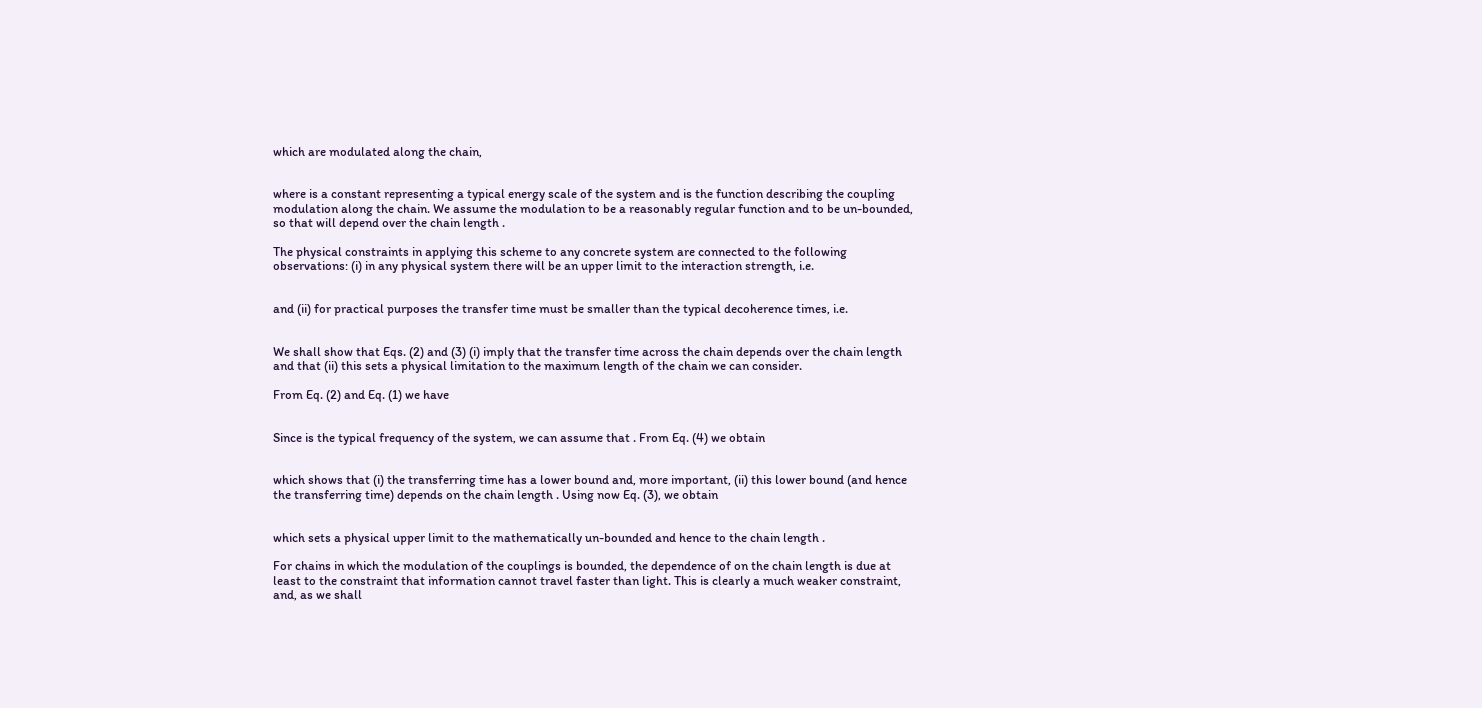which are modulated along the chain,


where is a constant representing a typical energy scale of the system and is the function describing the coupling modulation along the chain. We assume the modulation to be a reasonably regular function and to be un-bounded, so that will depend over the chain length .

The physical constraints in applying this scheme to any concrete system are connected to the following observations: (i) in any physical system there will be an upper limit to the interaction strength, i.e.


and (ii) for practical purposes the transfer time must be smaller than the typical decoherence times, i.e.


We shall show that Eqs. (2) and (3) (i) imply that the transfer time across the chain depends over the chain length and that (ii) this sets a physical limitation to the maximum length of the chain we can consider.

From Eq. (2) and Eq. (1) we have


Since is the typical frequency of the system, we can assume that . From Eq. (4) we obtain


which shows that (i) the transferring time has a lower bound and, more important, (ii) this lower bound (and hence the transferring time) depends on the chain length . Using now Eq. (3), we obtain


which sets a physical upper limit to the mathematically un-bounded and hence to the chain length .

For chains in which the modulation of the couplings is bounded, the dependence of on the chain length is due at least to the constraint that information cannot travel faster than light. This is clearly a much weaker constraint, and, as we shall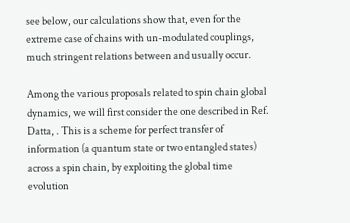see below, our calculations show that, even for the extreme case of chains with un-modulated couplings, much stringent relations between and usually occur.

Among the various proposals related to spin chain global dynamics, we will first consider the one described in Ref. Datta, . This is a scheme for perfect transfer of information (a quantum state or two entangled states) across a spin chain, by exploiting the global time evolution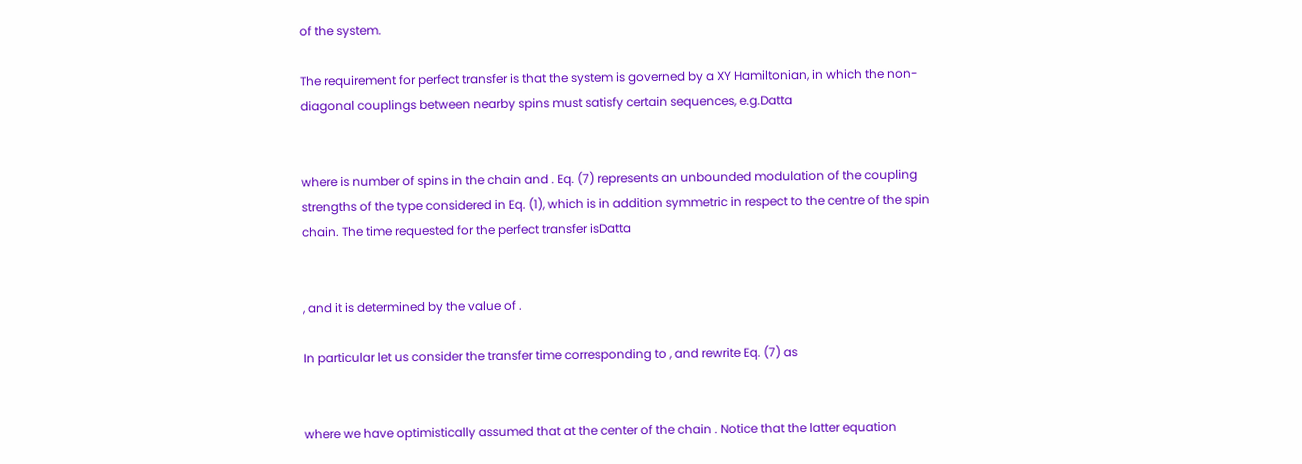of the system.

The requirement for perfect transfer is that the system is governed by a XY Hamiltonian, in which the non-diagonal couplings between nearby spins must satisfy certain sequences, e.g.Datta


where is number of spins in the chain and . Eq. (7) represents an unbounded modulation of the coupling strengths of the type considered in Eq. (1), which is in addition symmetric in respect to the centre of the spin chain. The time requested for the perfect transfer isDatta


, and it is determined by the value of .

In particular let us consider the transfer time corresponding to , and rewrite Eq. (7) as


where we have optimistically assumed that at the center of the chain . Notice that the latter equation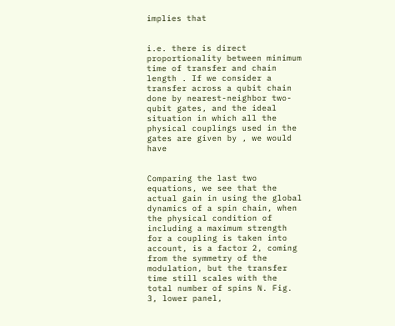implies that


i.e. there is direct proportionality between minimum time of transfer and chain length . If we consider a transfer across a qubit chain done by nearest-neighbor two-qubit gates, and the ideal situation in which all the physical couplings used in the gates are given by , we would have


Comparing the last two equations, we see that the actual gain in using the global dynamics of a spin chain, when the physical condition of including a maximum strength for a coupling is taken into account, is a factor 2, coming from the symmetry of the modulation, but the transfer time still scales with the total number of spins N. Fig. 3, lower panel,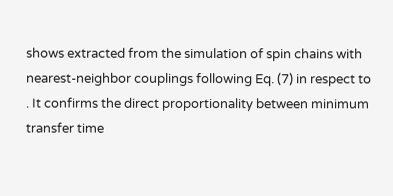shows extracted from the simulation of spin chains with nearest-neighbor couplings following Eq. (7) in respect to . It confirms the direct proportionality between minimum transfer time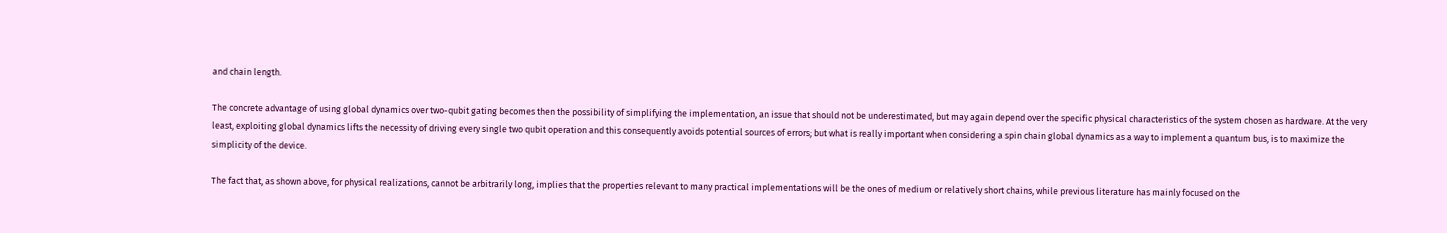and chain length.

The concrete advantage of using global dynamics over two-qubit gating becomes then the possibility of simplifying the implementation, an issue that should not be underestimated, but may again depend over the specific physical characteristics of the system chosen as hardware. At the very least, exploiting global dynamics lifts the necessity of driving every single two qubit operation and this consequently avoids potential sources of errors; but what is really important when considering a spin chain global dynamics as a way to implement a quantum bus, is to maximize the simplicity of the device.

The fact that, as shown above, for physical realizations, cannot be arbitrarily long, implies that the properties relevant to many practical implementations will be the ones of medium or relatively short chains, while previous literature has mainly focused on the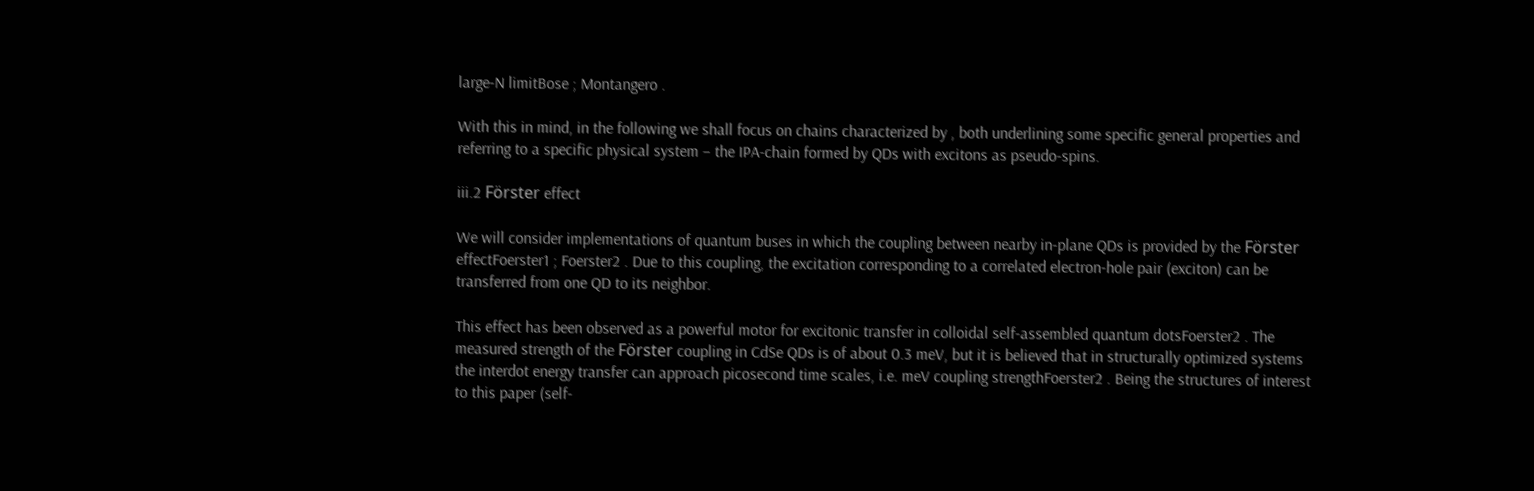large-N limitBose ; Montangero .

With this in mind, in the following we shall focus on chains characterized by , both underlining some specific general properties and referring to a specific physical system – the IPA-chain formed by QDs with excitons as pseudo-spins.

iii.2 Förster effect

We will consider implementations of quantum buses in which the coupling between nearby in-plane QDs is provided by the Förster effectFoerster1 ; Foerster2 . Due to this coupling, the excitation corresponding to a correlated electron-hole pair (exciton) can be transferred from one QD to its neighbor.

This effect has been observed as a powerful motor for excitonic transfer in colloidal self-assembled quantum dotsFoerster2 . The measured strength of the Förster coupling in CdSe QDs is of about 0.3 meV, but it is believed that in structurally optimized systems the interdot energy transfer can approach picosecond time scales, i.e. meV coupling strengthFoerster2 . Being the structures of interest to this paper (self-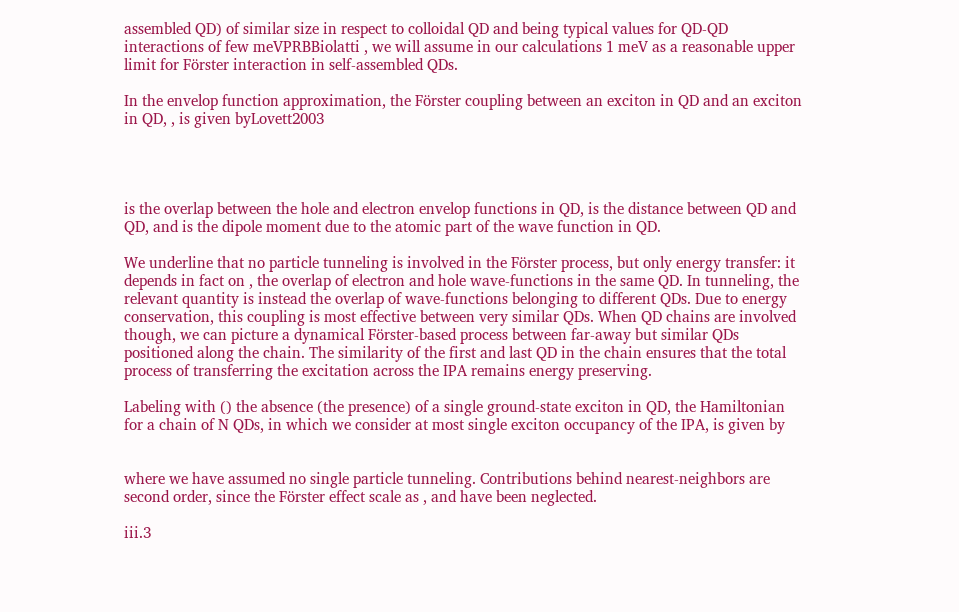assembled QD) of similar size in respect to colloidal QD and being typical values for QD-QD interactions of few meVPRBBiolatti , we will assume in our calculations 1 meV as a reasonable upper limit for Förster interaction in self-assembled QDs.

In the envelop function approximation, the Förster coupling between an exciton in QD and an exciton in QD, , is given byLovett2003




is the overlap between the hole and electron envelop functions in QD, is the distance between QD and QD, and is the dipole moment due to the atomic part of the wave function in QD.

We underline that no particle tunneling is involved in the Förster process, but only energy transfer: it depends in fact on , the overlap of electron and hole wave-functions in the same QD. In tunneling, the relevant quantity is instead the overlap of wave-functions belonging to different QDs. Due to energy conservation, this coupling is most effective between very similar QDs. When QD chains are involved though, we can picture a dynamical Förster-based process between far-away but similar QDs positioned along the chain. The similarity of the first and last QD in the chain ensures that the total process of transferring the excitation across the IPA remains energy preserving.

Labeling with () the absence (the presence) of a single ground-state exciton in QD, the Hamiltonian for a chain of N QDs, in which we consider at most single exciton occupancy of the IPA, is given by


where we have assumed no single particle tunneling. Contributions behind nearest-neighbors are second order, since the Förster effect scale as , and have been neglected.

iii.3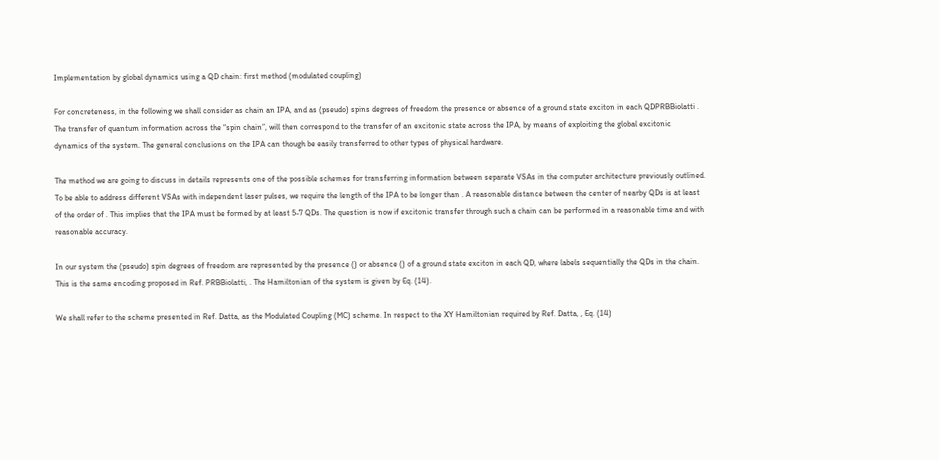Implementation by global dynamics using a QD chain: first method (modulated coupling)

For concreteness, in the following we shall consider as chain an IPA, and as (pseudo) spins degrees of freedom the presence or absence of a ground state exciton in each QDPRBBiolatti . The transfer of quantum information across the “spin chain”, will then correspond to the transfer of an excitonic state across the IPA, by means of exploiting the global excitonic dynamics of the system. The general conclusions on the IPA can though be easily transferred to other types of physical hardware.

The method we are going to discuss in details represents one of the possible schemes for transferring information between separate VSAs in the computer architecture previously outlined. To be able to address different VSAs with independent laser pulses, we require the length of the IPA to be longer than . A reasonable distance between the center of nearby QDs is at least of the order of . This implies that the IPA must be formed by at least 5-7 QDs. The question is now if excitonic transfer through such a chain can be performed in a reasonable time and with reasonable accuracy.

In our system the (pseudo) spin degrees of freedom are represented by the presence () or absence () of a ground state exciton in each QD, where labels sequentially the QDs in the chain. This is the same encoding proposed in Ref. PRBBiolatti, . The Hamiltonian of the system is given by Eq. (14).

We shall refer to the scheme presented in Ref. Datta, as the Modulated Coupling (MC) scheme. In respect to the XY Hamiltonian required by Ref. Datta, , Eq. (14)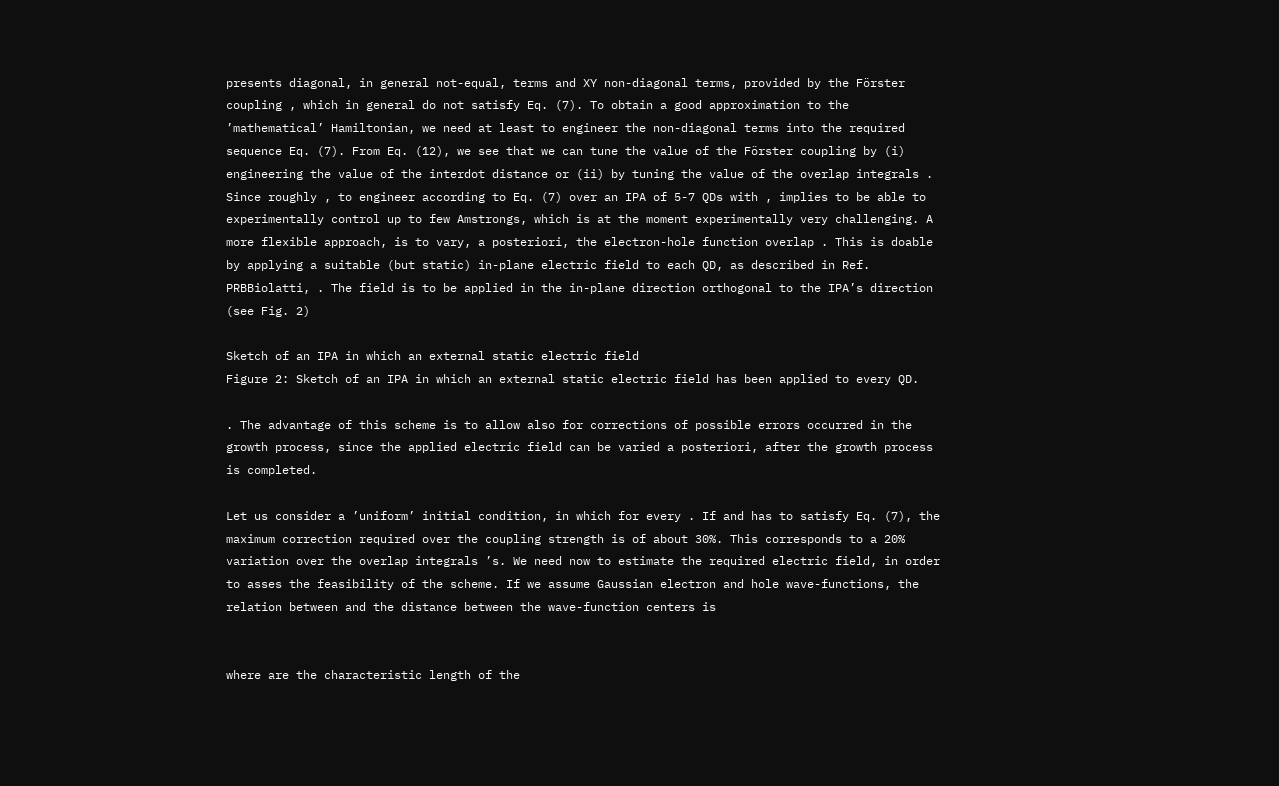presents diagonal, in general not-equal, terms and XY non-diagonal terms, provided by the Förster coupling , which in general do not satisfy Eq. (7). To obtain a good approximation to the ’mathematical’ Hamiltonian, we need at least to engineer the non-diagonal terms into the required sequence Eq. (7). From Eq. (12), we see that we can tune the value of the Förster coupling by (i) engineering the value of the interdot distance or (ii) by tuning the value of the overlap integrals . Since roughly , to engineer according to Eq. (7) over an IPA of 5-7 QDs with , implies to be able to experimentally control up to few Amstrongs, which is at the moment experimentally very challenging. A more flexible approach, is to vary, a posteriori, the electron-hole function overlap . This is doable by applying a suitable (but static) in-plane electric field to each QD, as described in Ref. PRBBiolatti, . The field is to be applied in the in-plane direction orthogonal to the IPA’s direction (see Fig. 2)

Sketch of an IPA in which an external static electric field
Figure 2: Sketch of an IPA in which an external static electric field has been applied to every QD.

. The advantage of this scheme is to allow also for corrections of possible errors occurred in the growth process, since the applied electric field can be varied a posteriori, after the growth process is completed.

Let us consider a ’uniform’ initial condition, in which for every . If and has to satisfy Eq. (7), the maximum correction required over the coupling strength is of about 30%. This corresponds to a 20% variation over the overlap integrals ’s. We need now to estimate the required electric field, in order to asses the feasibility of the scheme. If we assume Gaussian electron and hole wave-functions, the relation between and the distance between the wave-function centers is


where are the characteristic length of the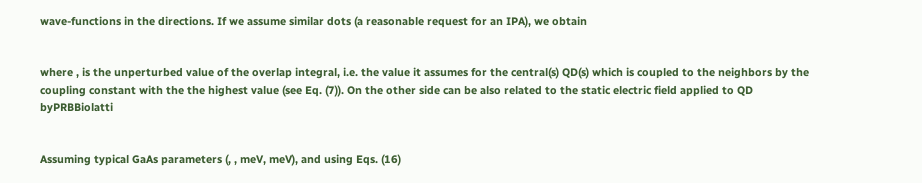wave-functions in the directions. If we assume similar dots (a reasonable request for an IPA), we obtain


where , is the unperturbed value of the overlap integral, i.e. the value it assumes for the central(s) QD(s) which is coupled to the neighbors by the coupling constant with the the highest value (see Eq. (7)). On the other side can be also related to the static electric field applied to QD byPRBBiolatti


Assuming typical GaAs parameters (, , meV, meV), and using Eqs. (16)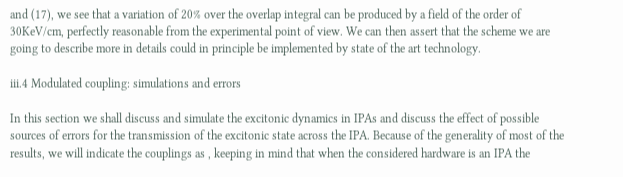and (17), we see that a variation of 20% over the overlap integral can be produced by a field of the order of 30KeV/cm, perfectly reasonable from the experimental point of view. We can then assert that the scheme we are going to describe more in details could in principle be implemented by state of the art technology.

iii.4 Modulated coupling: simulations and errors

In this section we shall discuss and simulate the excitonic dynamics in IPAs and discuss the effect of possible sources of errors for the transmission of the excitonic state across the IPA. Because of the generality of most of the results, we will indicate the couplings as , keeping in mind that when the considered hardware is an IPA the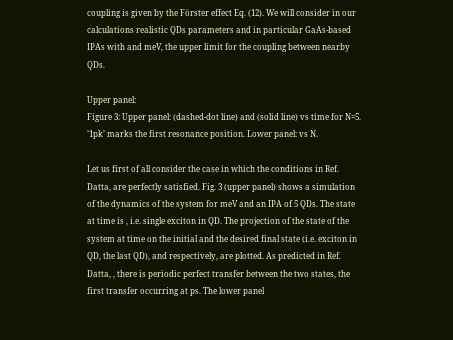coupling is given by the Förster effect Eq. (12). We will consider in our calculations realistic QDs parameters and in particular GaAs-based IPAs with and meV, the upper limit for the coupling between nearby QDs.

Upper panel:
Figure 3: Upper panel: (dashed-dot line) and (solid line) vs time for N=5. ’1pk’ marks the first resonance position. Lower panel: vs N.

Let us first of all consider the case in which the conditions in Ref. Datta, are perfectly satisfied. Fig. 3 (upper panel) shows a simulation of the dynamics of the system for meV and an IPA of 5 QDs. The state at time is , i.e. single exciton in QD. The projection of the state of the system at time on the initial and the desired final state (i.e. exciton in QD, the last QD), and respectively, are plotted. As predicted in Ref. Datta, , there is periodic perfect transfer between the two states, the first transfer occurring at ps. The lower panel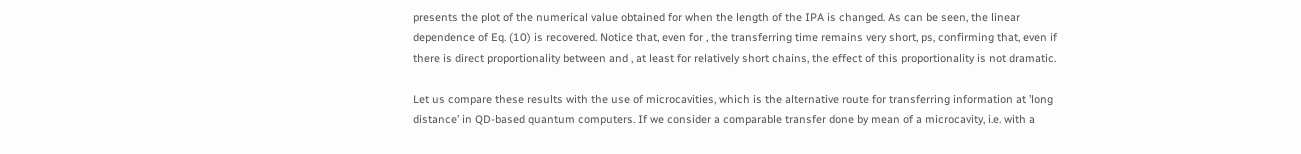presents the plot of the numerical value obtained for when the length of the IPA is changed. As can be seen, the linear dependence of Eq. (10) is recovered. Notice that, even for , the transferring time remains very short, ps, confirming that, even if there is direct proportionality between and , at least for relatively short chains, the effect of this proportionality is not dramatic.

Let us compare these results with the use of microcavities, which is the alternative route for transferring information at ’long distance’ in QD-based quantum computers. If we consider a comparable transfer done by mean of a microcavity, i.e. with a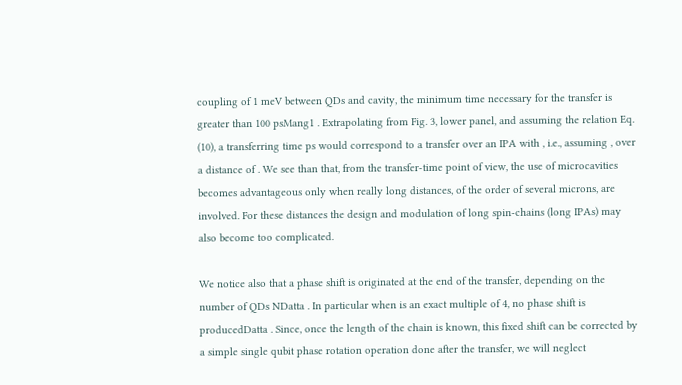coupling of 1 meV between QDs and cavity, the minimum time necessary for the transfer is greater than 100 psMang1 . Extrapolating from Fig. 3, lower panel, and assuming the relation Eq. (10), a transferring time ps would correspond to a transfer over an IPA with , i.e., assuming , over a distance of . We see than that, from the transfer-time point of view, the use of microcavities becomes advantageous only when really long distances, of the order of several microns, are involved. For these distances the design and modulation of long spin-chains (long IPAs) may also become too complicated.

We notice also that a phase shift is originated at the end of the transfer, depending on the number of QDs NDatta . In particular when is an exact multiple of 4, no phase shift is producedDatta . Since, once the length of the chain is known, this fixed shift can be corrected by a simple single qubit phase rotation operation done after the transfer, we will neglect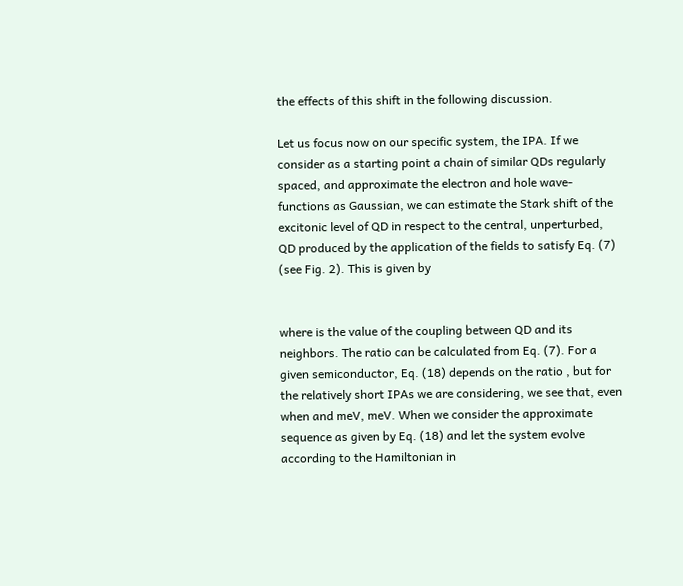the effects of this shift in the following discussion.

Let us focus now on our specific system, the IPA. If we consider as a starting point a chain of similar QDs regularly spaced, and approximate the electron and hole wave-functions as Gaussian, we can estimate the Stark shift of the excitonic level of QD in respect to the central, unperturbed, QD produced by the application of the fields to satisfy Eq. (7) (see Fig. 2). This is given by


where is the value of the coupling between QD and its neighbors. The ratio can be calculated from Eq. (7). For a given semiconductor, Eq. (18) depends on the ratio , but for the relatively short IPAs we are considering, we see that, even when and meV, meV. When we consider the approximate sequence as given by Eq. (18) and let the system evolve according to the Hamiltonian in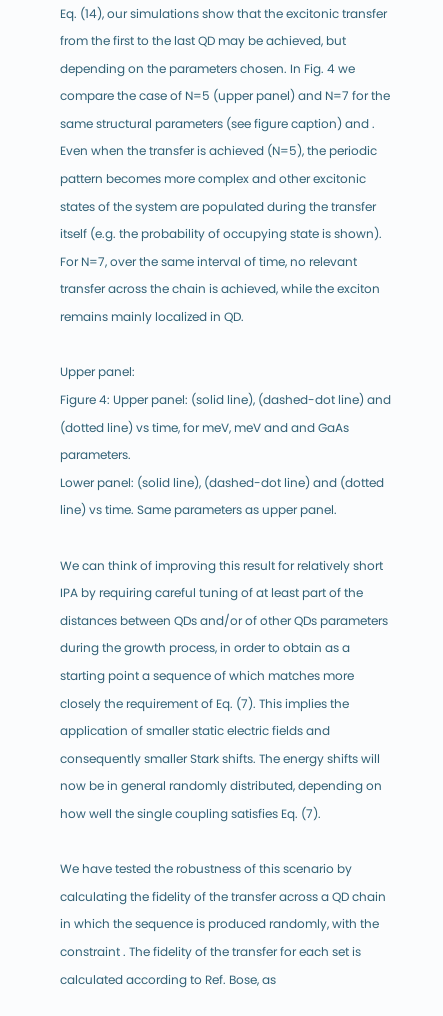Eq. (14), our simulations show that the excitonic transfer from the first to the last QD may be achieved, but depending on the parameters chosen. In Fig. 4 we compare the case of N=5 (upper panel) and N=7 for the same structural parameters (see figure caption) and . Even when the transfer is achieved (N=5), the periodic pattern becomes more complex and other excitonic states of the system are populated during the transfer itself (e.g. the probability of occupying state is shown). For N=7, over the same interval of time, no relevant transfer across the chain is achieved, while the exciton remains mainly localized in QD.

Upper panel:
Figure 4: Upper panel: (solid line), (dashed-dot line) and (dotted line) vs time, for meV, meV and and GaAs parameters.
Lower panel: (solid line), (dashed-dot line) and (dotted line) vs time. Same parameters as upper panel.

We can think of improving this result for relatively short IPA by requiring careful tuning of at least part of the distances between QDs and/or of other QDs parameters during the growth process, in order to obtain as a starting point a sequence of which matches more closely the requirement of Eq. (7). This implies the application of smaller static electric fields and consequently smaller Stark shifts. The energy shifts will now be in general randomly distributed, depending on how well the single coupling satisfies Eq. (7).

We have tested the robustness of this scenario by calculating the fidelity of the transfer across a QD chain in which the sequence is produced randomly, with the constraint . The fidelity of the transfer for each set is calculated according to Ref. Bose, as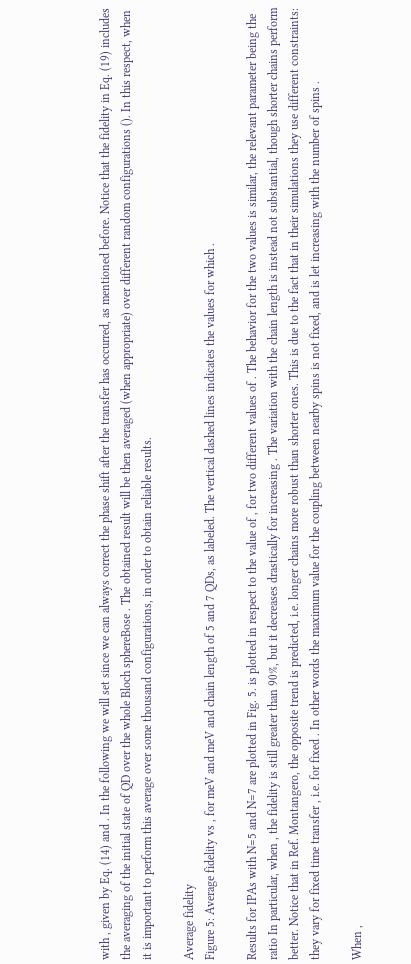with , given by Eq. (14) and . In the following we will set since we can always correct the phase shift after the transfer has occurred, as mentioned before. Notice that the fidelity in Eq. (19) includes the averaging of the initial state of QD over the whole Bloch sphereBose . The obtained result will be then averaged (when appropriate) over different random configurations (). In this respect, when it is important to perform this average over some thousand configurations, in order to obtain reliable results.

Average fidelity
Figure 5: Average fidelity vs , for meV and meV and chain length of 5 and 7 QDs, as labeled. The vertical dashed lines indicates the values for which .

Results for IPAs with N=5 and N=7 are plotted in Fig. 5. is plotted in respect to the value of , for two different values of . The behavior for the two values is similar, the relevant parameter being the ratio In particular, when , the fidelity is still greater than 90%, but it decreases drastically for increasing . The variation with the chain length is instead not substantial, though shorter chains perform better. Notice that in Ref. Montangero, the opposite trend is predicted, i.e. longer chains more robust than shorter ones. This is due to the fact that in their simulations they use different constraints: they vary for fixed time transfer , i.e. for fixed . In other words the maximum value for the coupling between nearby spins is not fixed, and is let increasing with the number of spins .

When ,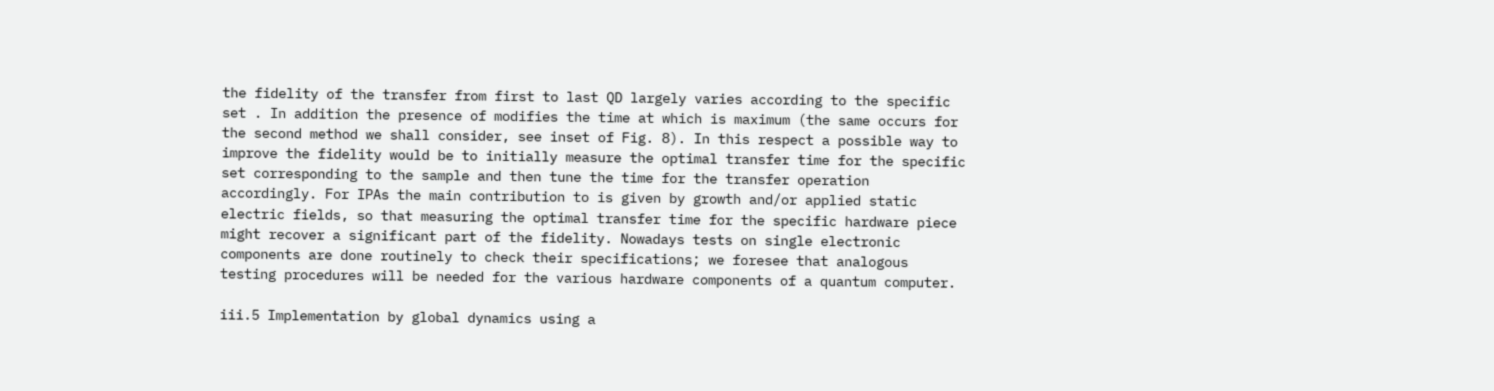the fidelity of the transfer from first to last QD largely varies according to the specific set . In addition the presence of modifies the time at which is maximum (the same occurs for the second method we shall consider, see inset of Fig. 8). In this respect a possible way to improve the fidelity would be to initially measure the optimal transfer time for the specific set corresponding to the sample and then tune the time for the transfer operation accordingly. For IPAs the main contribution to is given by growth and/or applied static electric fields, so that measuring the optimal transfer time for the specific hardware piece might recover a significant part of the fidelity. Nowadays tests on single electronic components are done routinely to check their specifications; we foresee that analogous testing procedures will be needed for the various hardware components of a quantum computer.

iii.5 Implementation by global dynamics using a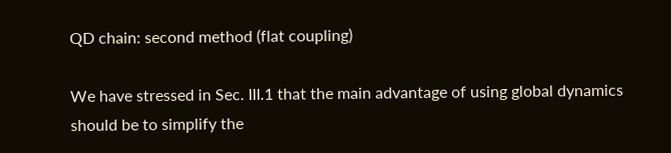QD chain: second method (flat coupling)

We have stressed in Sec. III.1 that the main advantage of using global dynamics should be to simplify the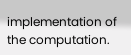implementation of the computation.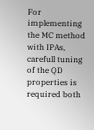For implementing the MC method with IPAs, carefull tuning of the QD properties is required both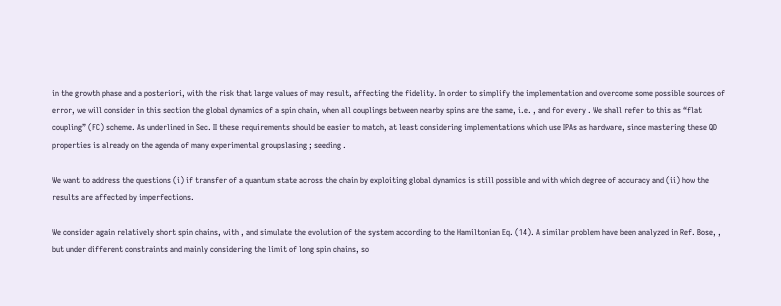in the growth phase and a posteriori, with the risk that large values of may result, affecting the fidelity. In order to simplify the implementation and overcome some possible sources of error, we will consider in this section the global dynamics of a spin chain, when all couplings between nearby spins are the same, i.e. , and for every . We shall refer to this as “flat coupling” (FC) scheme. As underlined in Sec. II these requirements should be easier to match, at least considering implementations which use IPAs as hardware, since mastering these QD properties is already on the agenda of many experimental groupslasing ; seeding .

We want to address the questions (i) if transfer of a quantum state across the chain by exploiting global dynamics is still possible and with which degree of accuracy and (ii) how the results are affected by imperfections.

We consider again relatively short spin chains, with , and simulate the evolution of the system according to the Hamiltonian Eq. (14). A similar problem have been analyzed in Ref. Bose, , but under different constraints and mainly considering the limit of long spin chains, so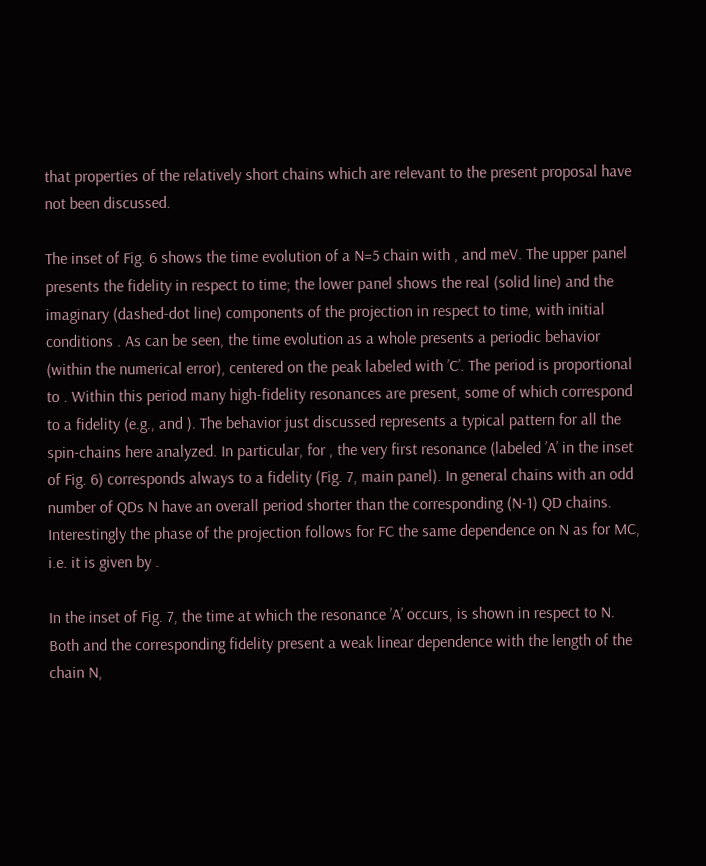that properties of the relatively short chains which are relevant to the present proposal have not been discussed.

The inset of Fig. 6 shows the time evolution of a N=5 chain with , and meV. The upper panel presents the fidelity in respect to time; the lower panel shows the real (solid line) and the imaginary (dashed-dot line) components of the projection in respect to time, with initial conditions . As can be seen, the time evolution as a whole presents a periodic behavior (within the numerical error), centered on the peak labeled with ’C’. The period is proportional to . Within this period many high-fidelity resonances are present, some of which correspond to a fidelity (e.g., and ). The behavior just discussed represents a typical pattern for all the spin-chains here analyzed. In particular, for , the very first resonance (labeled ’A’ in the inset of Fig. 6) corresponds always to a fidelity (Fig. 7, main panel). In general chains with an odd number of QDs N have an overall period shorter than the corresponding (N-1) QD chains. Interestingly the phase of the projection follows for FC the same dependence on N as for MC, i.e. it is given by .

In the inset of Fig. 7, the time at which the resonance ’A’ occurs, is shown in respect to N. Both and the corresponding fidelity present a weak linear dependence with the length of the chain N,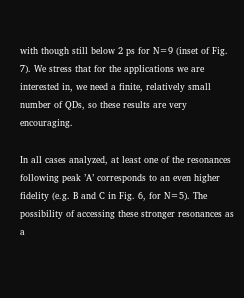with though still below 2 ps for N=9 (inset of Fig. 7). We stress that for the applications we are interested in, we need a finite, relatively small number of QDs, so these results are very encouraging.

In all cases analyzed, at least one of the resonances following peak ’A’ corresponds to an even higher fidelity (e.g. B and C in Fig. 6, for N=5). The possibility of accessing these stronger resonances as a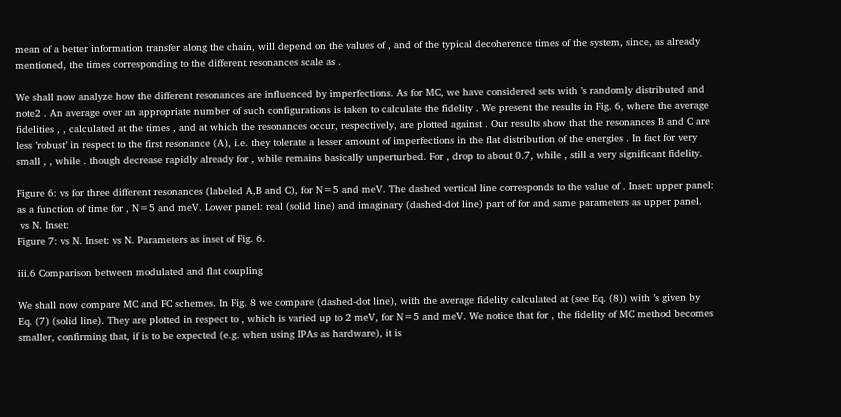mean of a better information transfer along the chain, will depend on the values of , and of the typical decoherence times of the system, since, as already mentioned, the times corresponding to the different resonances scale as .

We shall now analyze how the different resonances are influenced by imperfections. As for MC, we have considered sets with ’s randomly distributed and note2 . An average over an appropriate number of such configurations is taken to calculate the fidelity . We present the results in Fig. 6, where the average fidelities , , calculated at the times , and at which the resonances occur, respectively, are plotted against . Our results show that the resonances B and C are less ’robust’ in respect to the first resonance (A), i.e. they tolerate a lesser amount of imperfections in the flat distribution of the energies . In fact for very small , , while . though decrease rapidly already for , while remains basically unperturbed. For , drop to about 0.7, while , still a very significant fidelity.

Figure 6: vs for three different resonances (labeled A,B and C), for N=5 and meV. The dashed vertical line corresponds to the value of . Inset: upper panel: as a function of time for , N=5 and meV. Lower panel: real (solid line) and imaginary (dashed-dot line) part of for and same parameters as upper panel.
 vs N. Inset:
Figure 7: vs N. Inset: vs N. Parameters as inset of Fig. 6.

iii.6 Comparison between modulated and flat coupling

We shall now compare MC and FC schemes. In Fig. 8 we compare (dashed-dot line), with the average fidelity calculated at (see Eq. (8)) with ’s given by Eq. (7) (solid line). They are plotted in respect to , which is varied up to 2 meV, for N=5 and meV. We notice that for , the fidelity of MC method becomes smaller, confirming that, if is to be expected (e.g. when using IPAs as hardware), it is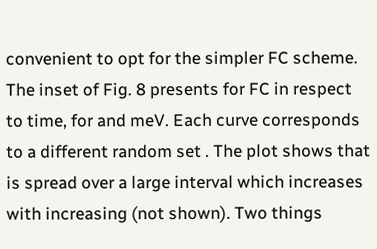convenient to opt for the simpler FC scheme. The inset of Fig. 8 presents for FC in respect to time, for and meV. Each curve corresponds to a different random set . The plot shows that is spread over a large interval which increases with increasing (not shown). Two things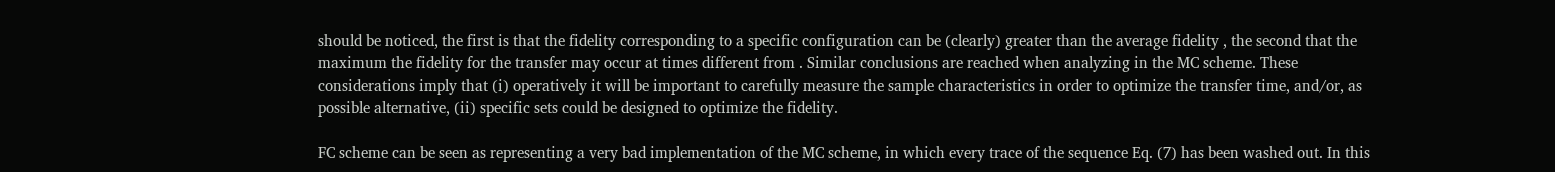should be noticed, the first is that the fidelity corresponding to a specific configuration can be (clearly) greater than the average fidelity , the second that the maximum the fidelity for the transfer may occur at times different from . Similar conclusions are reached when analyzing in the MC scheme. These considerations imply that (i) operatively it will be important to carefully measure the sample characteristics in order to optimize the transfer time, and/or, as possible alternative, (ii) specific sets could be designed to optimize the fidelity.

FC scheme can be seen as representing a very bad implementation of the MC scheme, in which every trace of the sequence Eq. (7) has been washed out. In this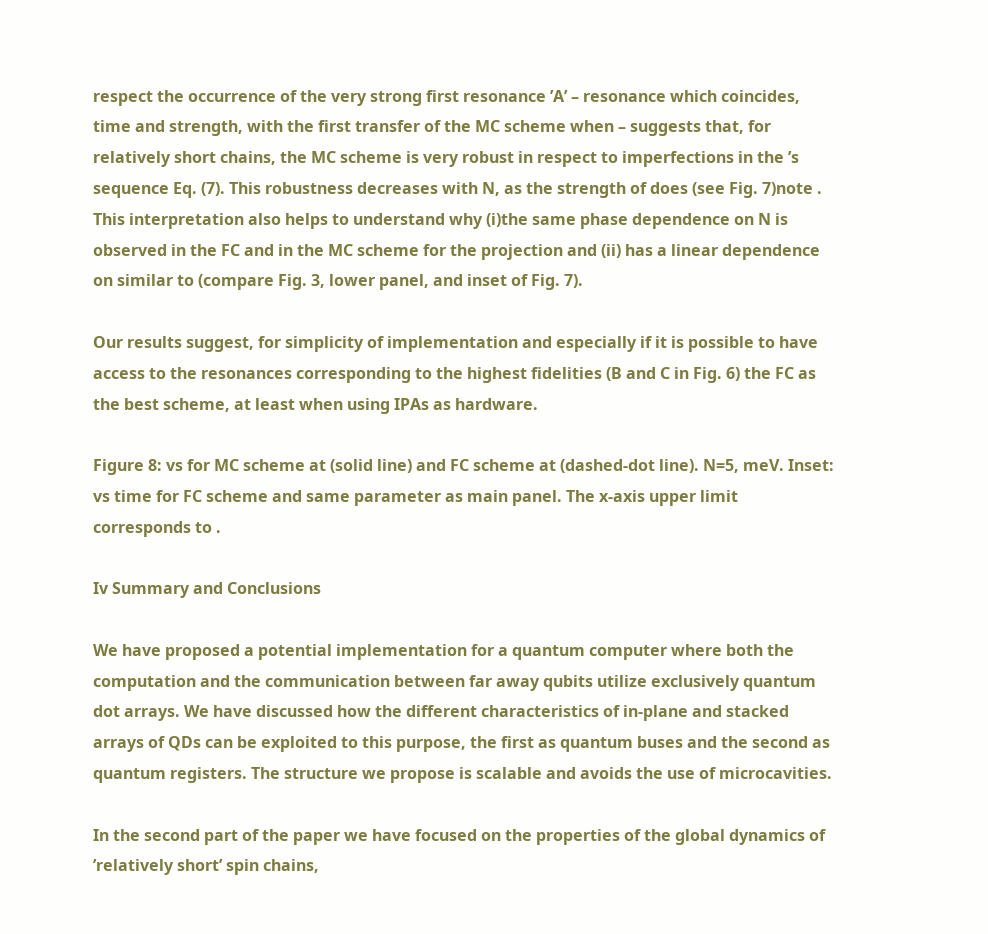respect the occurrence of the very strong first resonance ’A’ – resonance which coincides, time and strength, with the first transfer of the MC scheme when – suggests that, for relatively short chains, the MC scheme is very robust in respect to imperfections in the ’s sequence Eq. (7). This robustness decreases with N, as the strength of does (see Fig. 7)note . This interpretation also helps to understand why (i)the same phase dependence on N is observed in the FC and in the MC scheme for the projection and (ii) has a linear dependence on similar to (compare Fig. 3, lower panel, and inset of Fig. 7).

Our results suggest, for simplicity of implementation and especially if it is possible to have access to the resonances corresponding to the highest fidelities (B and C in Fig. 6) the FC as the best scheme, at least when using IPAs as hardware.

Figure 8: vs for MC scheme at (solid line) and FC scheme at (dashed-dot line). N=5, meV. Inset: vs time for FC scheme and same parameter as main panel. The x-axis upper limit corresponds to .

Iv Summary and Conclusions

We have proposed a potential implementation for a quantum computer where both the computation and the communication between far away qubits utilize exclusively quantum dot arrays. We have discussed how the different characteristics of in-plane and stacked arrays of QDs can be exploited to this purpose, the first as quantum buses and the second as quantum registers. The structure we propose is scalable and avoids the use of microcavities.

In the second part of the paper we have focused on the properties of the global dynamics of ’relatively short’ spin chains,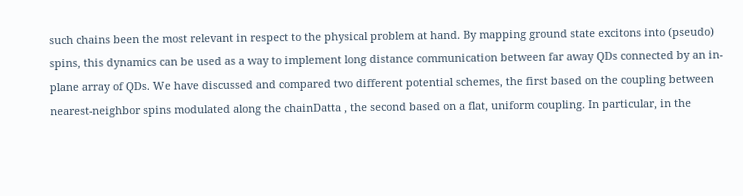such chains been the most relevant in respect to the physical problem at hand. By mapping ground state excitons into (pseudo) spins, this dynamics can be used as a way to implement long distance communication between far away QDs connected by an in-plane array of QDs. We have discussed and compared two different potential schemes, the first based on the coupling between nearest-neighbor spins modulated along the chainDatta , the second based on a flat, uniform coupling. In particular, in the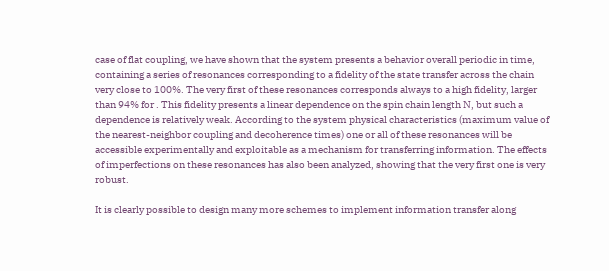case of flat coupling, we have shown that the system presents a behavior overall periodic in time, containing a series of resonances corresponding to a fidelity of the state transfer across the chain very close to 100%. The very first of these resonances corresponds always to a high fidelity, larger than 94% for . This fidelity presents a linear dependence on the spin chain length N, but such a dependence is relatively weak. According to the system physical characteristics (maximum value of the nearest-neighbor coupling and decoherence times) one or all of these resonances will be accessible experimentally and exploitable as a mechanism for transferring information. The effects of imperfections on these resonances has also been analyzed, showing that the very first one is very robust.

It is clearly possible to design many more schemes to implement information transfer along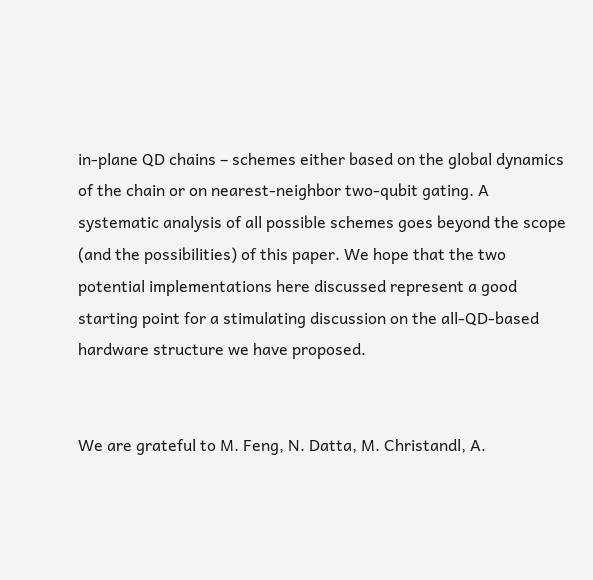in-plane QD chains – schemes either based on the global dynamics of the chain or on nearest-neighbor two-qubit gating. A systematic analysis of all possible schemes goes beyond the scope (and the possibilities) of this paper. We hope that the two potential implementations here discussed represent a good starting point for a stimulating discussion on the all-QD-based hardware structure we have proposed.


We are grateful to M. Feng, N. Datta, M. Christandl, A.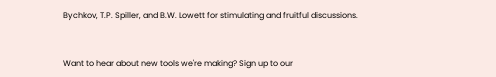Bychkov, T.P. Spiller, and B.W. Lowett for stimulating and fruitful discussions.


Want to hear about new tools we're making? Sign up to our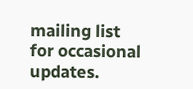mailing list for occasional updates.